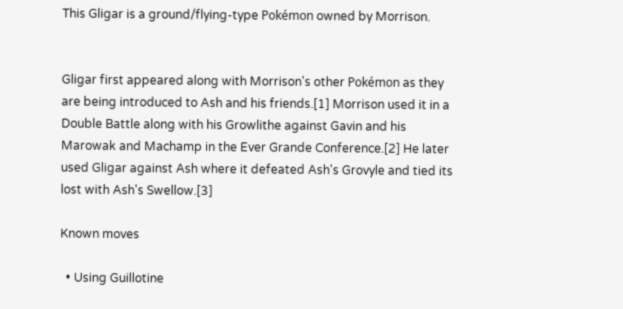This Gligar is a ground/flying-type Pokémon owned by Morrison.


Gligar first appeared along with Morrison's other Pokémon as they are being introduced to Ash and his friends.[1] Morrison used it in a Double Battle along with his Growlithe against Gavin and his Marowak and Machamp in the Ever Grande Conference.[2] He later used Gligar against Ash where it defeated Ash's Grovyle and tied its lost with Ash's Swellow.[3]

Known moves

  • Using Guillotine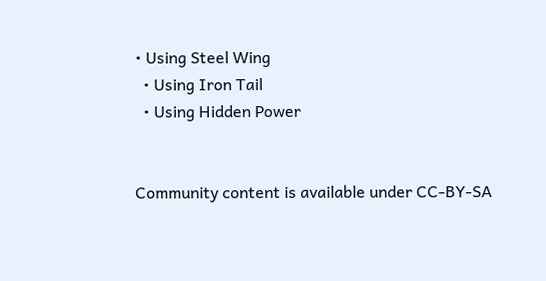• Using Steel Wing
  • Using Iron Tail
  • Using Hidden Power


Community content is available under CC-BY-SA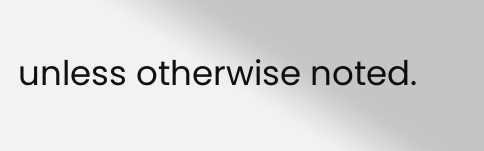unless otherwise noted.